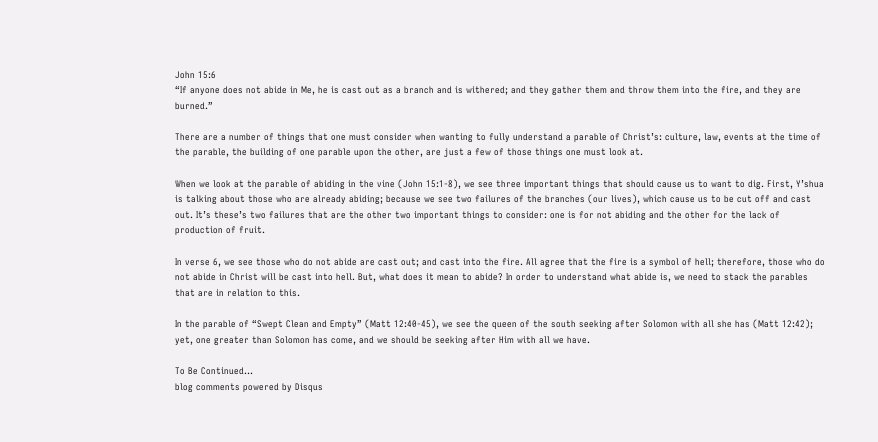John 15:6
“If anyone does not abide in Me, he is cast out as a branch and is withered; and they gather them and throw them into the fire, and they are burned.”

There are a number of things that one must consider when wanting to fully understand a parable of Christ’s: culture, law, events at the time of the parable, the building of one parable upon the other, are just a few of those things one must look at.

When we look at the parable of abiding in the vine (John 15:1-8), we see three important things that should cause us to want to dig. First, Y’shua is talking about those who are already abiding; because we see two failures of the branches (our lives), which cause us to be cut off and cast out. It’s these’s two failures that are the other two important things to consider: one is for not abiding and the other for the lack of production of fruit.

In verse 6, we see those who do not abide are cast out; and cast into the fire. All agree that the fire is a symbol of hell; therefore, those who do not abide in Christ will be cast into hell. But, what does it mean to abide? In order to understand what abide is, we need to stack the parables that are in relation to this.

In the parable of “Swept Clean and Empty” (Matt 12:40-45), we see the queen of the south seeking after Solomon with all she has (Matt 12:42); yet, one greater than Solomon has come, and we should be seeking after Him with all we have.

To Be Continued...
blog comments powered by Disqus